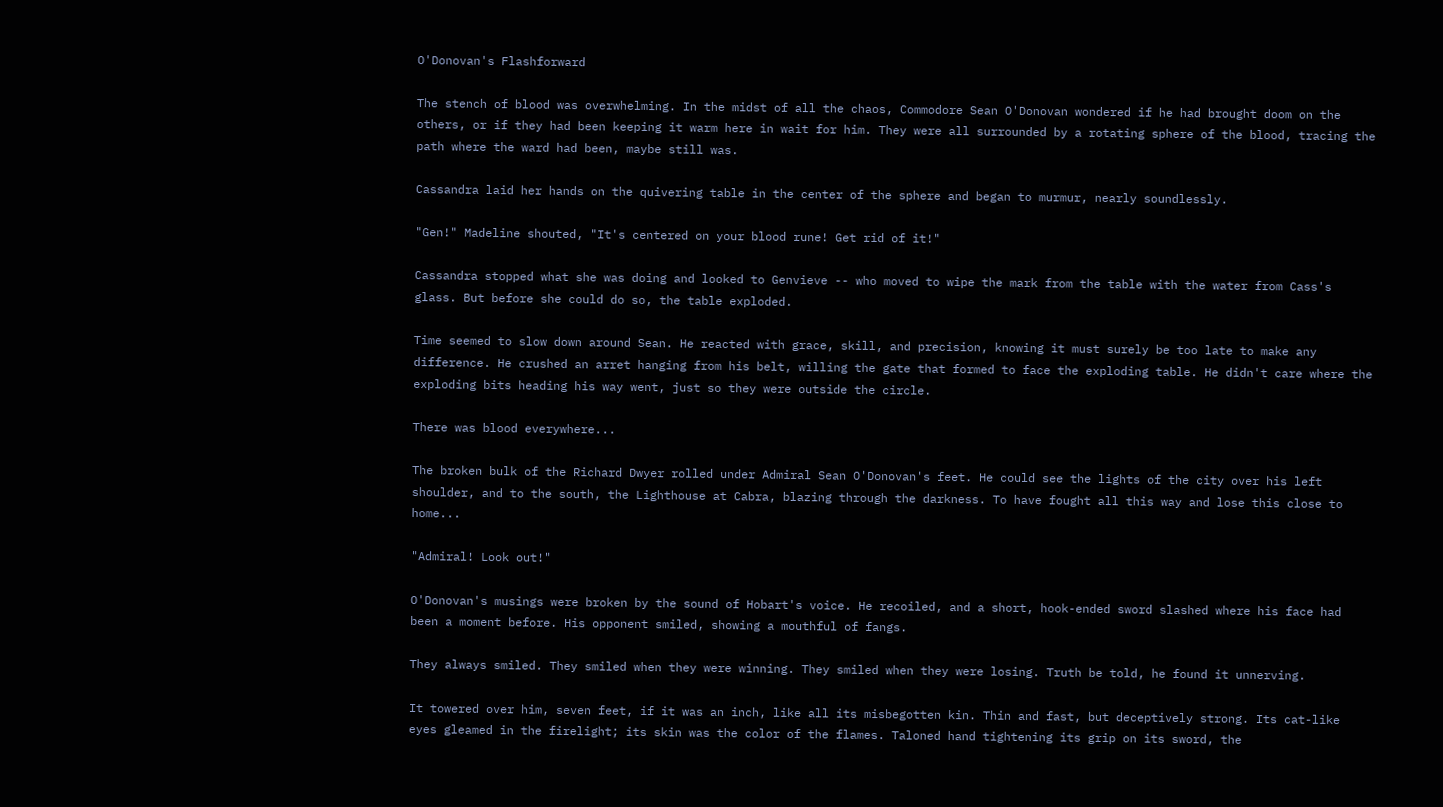O'Donovan's Flashforward

The stench of blood was overwhelming. In the midst of all the chaos, Commodore Sean O'Donovan wondered if he had brought doom on the others, or if they had been keeping it warm here in wait for him. They were all surrounded by a rotating sphere of the blood, tracing the path where the ward had been, maybe still was.

Cassandra laid her hands on the quivering table in the center of the sphere and began to murmur, nearly soundlessly.

"Gen!" Madeline shouted, "It's centered on your blood rune! Get rid of it!"

Cassandra stopped what she was doing and looked to Genvieve -- who moved to wipe the mark from the table with the water from Cass's glass. But before she could do so, the table exploded.

Time seemed to slow down around Sean. He reacted with grace, skill, and precision, knowing it must surely be too late to make any difference. He crushed an arret hanging from his belt, willing the gate that formed to face the exploding table. He didn't care where the exploding bits heading his way went, just so they were outside the circle.

There was blood everywhere...

The broken bulk of the Richard Dwyer rolled under Admiral Sean O'Donovan's feet. He could see the lights of the city over his left shoulder, and to the south, the Lighthouse at Cabra, blazing through the darkness. To have fought all this way and lose this close to home...

"Admiral! Look out!"

O'Donovan's musings were broken by the sound of Hobart's voice. He recoiled, and a short, hook-ended sword slashed where his face had been a moment before. His opponent smiled, showing a mouthful of fangs.

They always smiled. They smiled when they were winning. They smiled when they were losing. Truth be told, he found it unnerving.

It towered over him, seven feet, if it was an inch, like all its misbegotten kin. Thin and fast, but deceptively strong. Its cat-like eyes gleamed in the firelight; its skin was the color of the flames. Taloned hand tightening its grip on its sword, the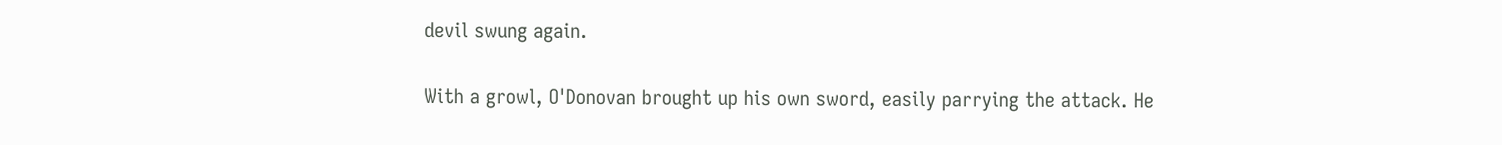devil swung again.

With a growl, O'Donovan brought up his own sword, easily parrying the attack. He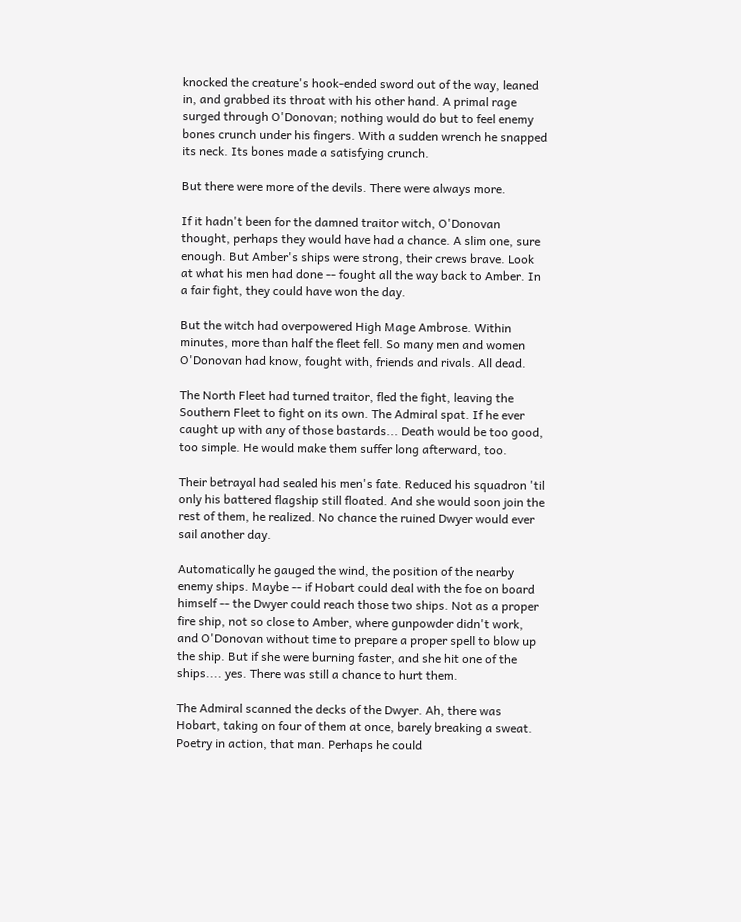knocked the creature's hook-ended sword out of the way, leaned in, and grabbed its throat with his other hand. A primal rage surged through O'Donovan; nothing would do but to feel enemy bones crunch under his fingers. With a sudden wrench he snapped its neck. Its bones made a satisfying crunch.

But there were more of the devils. There were always more.

If it hadn't been for the damned traitor witch, O'Donovan thought, perhaps they would have had a chance. A slim one, sure enough. But Amber's ships were strong, their crews brave. Look at what his men had done -- fought all the way back to Amber. In a fair fight, they could have won the day.

But the witch had overpowered High Mage Ambrose. Within minutes, more than half the fleet fell. So many men and women O'Donovan had know, fought with, friends and rivals. All dead.

The North Fleet had turned traitor, fled the fight, leaving the Southern Fleet to fight on its own. The Admiral spat. If he ever caught up with any of those bastards... Death would be too good, too simple. He would make them suffer long afterward, too.

Their betrayal had sealed his men's fate. Reduced his squadron 'til only his battered flagship still floated. And she would soon join the rest of them, he realized. No chance the ruined Dwyer would ever sail another day.

Automatically he gauged the wind, the position of the nearby enemy ships. Maybe -- if Hobart could deal with the foe on board himself -- the Dwyer could reach those two ships. Not as a proper fire ship, not so close to Amber, where gunpowder didn't work, and O'Donovan without time to prepare a proper spell to blow up the ship. But if she were burning faster, and she hit one of the ships.... yes. There was still a chance to hurt them.

The Admiral scanned the decks of the Dwyer. Ah, there was Hobart, taking on four of them at once, barely breaking a sweat. Poetry in action, that man. Perhaps he could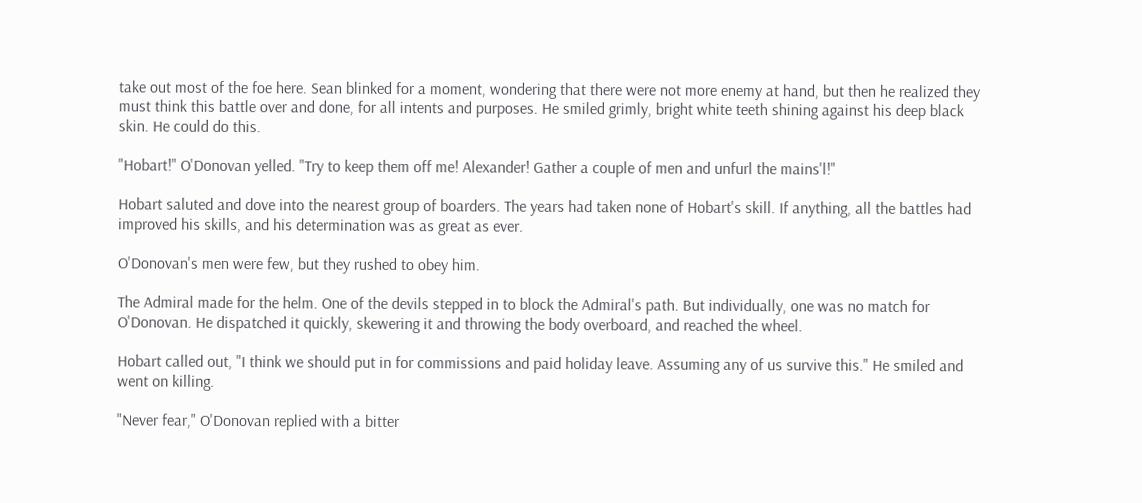take out most of the foe here. Sean blinked for a moment, wondering that there were not more enemy at hand, but then he realized they must think this battle over and done, for all intents and purposes. He smiled grimly, bright white teeth shining against his deep black skin. He could do this.

"Hobart!" O'Donovan yelled. "Try to keep them off me! Alexander! Gather a couple of men and unfurl the mains'l!"

Hobart saluted and dove into the nearest group of boarders. The years had taken none of Hobart's skill. If anything, all the battles had improved his skills, and his determination was as great as ever.

O'Donovan's men were few, but they rushed to obey him.

The Admiral made for the helm. One of the devils stepped in to block the Admiral's path. But individually, one was no match for O'Donovan. He dispatched it quickly, skewering it and throwing the body overboard, and reached the wheel.

Hobart called out, "I think we should put in for commissions and paid holiday leave. Assuming any of us survive this." He smiled and went on killing.

"Never fear," O'Donovan replied with a bitter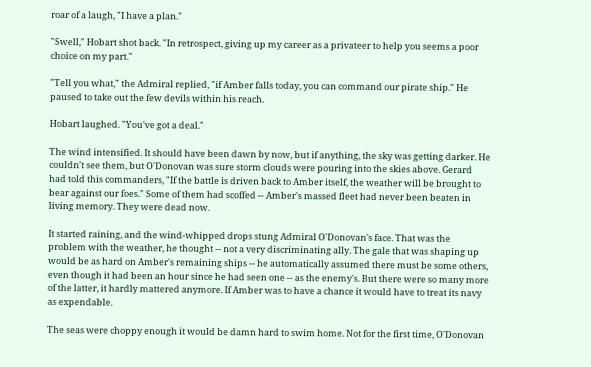roar of a laugh, "I have a plan."

"Swell," Hobart shot back. "In retrospect, giving up my career as a privateer to help you seems a poor choice on my part."

"Tell you what," the Admiral replied, "if Amber falls today, you can command our pirate ship." He paused to take out the few devils within his reach.

Hobart laughed. "You've got a deal."

The wind intensified. It should have been dawn by now, but if anything, the sky was getting darker. He couldn't see them, but O'Donovan was sure storm clouds were pouring into the skies above. Gerard had told this commanders, "If the battle is driven back to Amber itself, the weather will be brought to bear against our foes." Some of them had scoffed -- Amber's massed fleet had never been beaten in living memory. They were dead now.

It started raining, and the wind-whipped drops stung Admiral O'Donovan's face. That was the problem with the weather, he thought -- not a very discriminating ally. The gale that was shaping up would be as hard on Amber's remaining ships -- he automatically assumed there must be some others, even though it had been an hour since he had seen one -- as the enemy's. But there were so many more of the latter, it hardly mattered anymore. If Amber was to have a chance it would have to treat its navy as expendable.

The seas were choppy enough it would be damn hard to swim home. Not for the first time, O'Donovan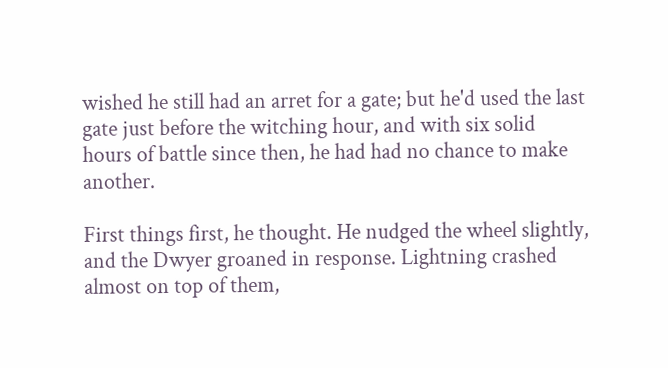wished he still had an arret for a gate; but he'd used the last gate just before the witching hour, and with six solid hours of battle since then, he had had no chance to make another.

First things first, he thought. He nudged the wheel slightly, and the Dwyer groaned in response. Lightning crashed almost on top of them,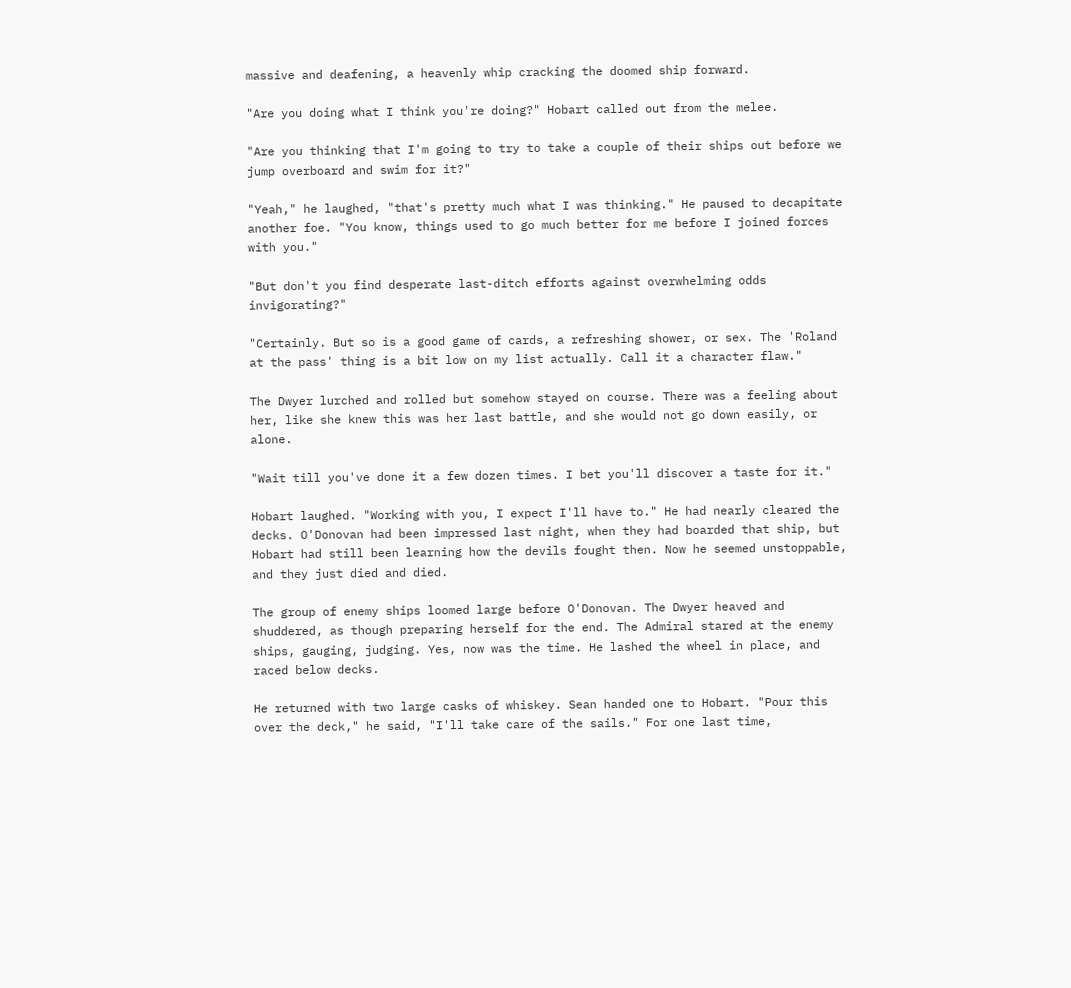massive and deafening, a heavenly whip cracking the doomed ship forward.

"Are you doing what I think you're doing?" Hobart called out from the melee.

"Are you thinking that I'm going to try to take a couple of their ships out before we jump overboard and swim for it?"

"Yeah," he laughed, "that's pretty much what I was thinking." He paused to decapitate another foe. "You know, things used to go much better for me before I joined forces with you."

"But don't you find desperate last-ditch efforts against overwhelming odds invigorating?"

"Certainly. But so is a good game of cards, a refreshing shower, or sex. The 'Roland at the pass' thing is a bit low on my list actually. Call it a character flaw."

The Dwyer lurched and rolled but somehow stayed on course. There was a feeling about her, like she knew this was her last battle, and she would not go down easily, or alone.

"Wait till you've done it a few dozen times. I bet you'll discover a taste for it."

Hobart laughed. "Working with you, I expect I'll have to." He had nearly cleared the decks. O'Donovan had been impressed last night, when they had boarded that ship, but Hobart had still been learning how the devils fought then. Now he seemed unstoppable, and they just died and died.

The group of enemy ships loomed large before O'Donovan. The Dwyer heaved and shuddered, as though preparing herself for the end. The Admiral stared at the enemy ships, gauging, judging. Yes, now was the time. He lashed the wheel in place, and raced below decks.

He returned with two large casks of whiskey. Sean handed one to Hobart. "Pour this over the deck," he said, "I'll take care of the sails." For one last time,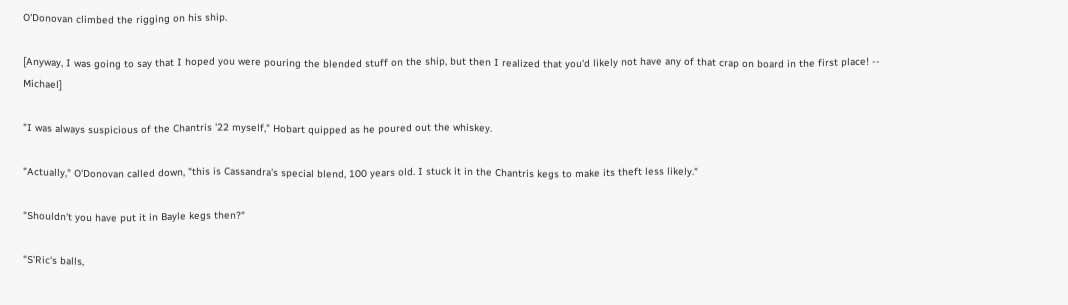O'Donovan climbed the rigging on his ship.

[Anyway, I was going to say that I hoped you were pouring the blended stuff on the ship, but then I realized that you'd likely not have any of that crap on board in the first place! -- Michael]

"I was always suspicious of the Chantris '22 myself," Hobart quipped as he poured out the whiskey.

"Actually," O'Donovan called down, "this is Cassandra's special blend, 100 years old. I stuck it in the Chantris kegs to make its theft less likely."

"Shouldn't you have put it in Bayle kegs then?"

"S'Ric's balls,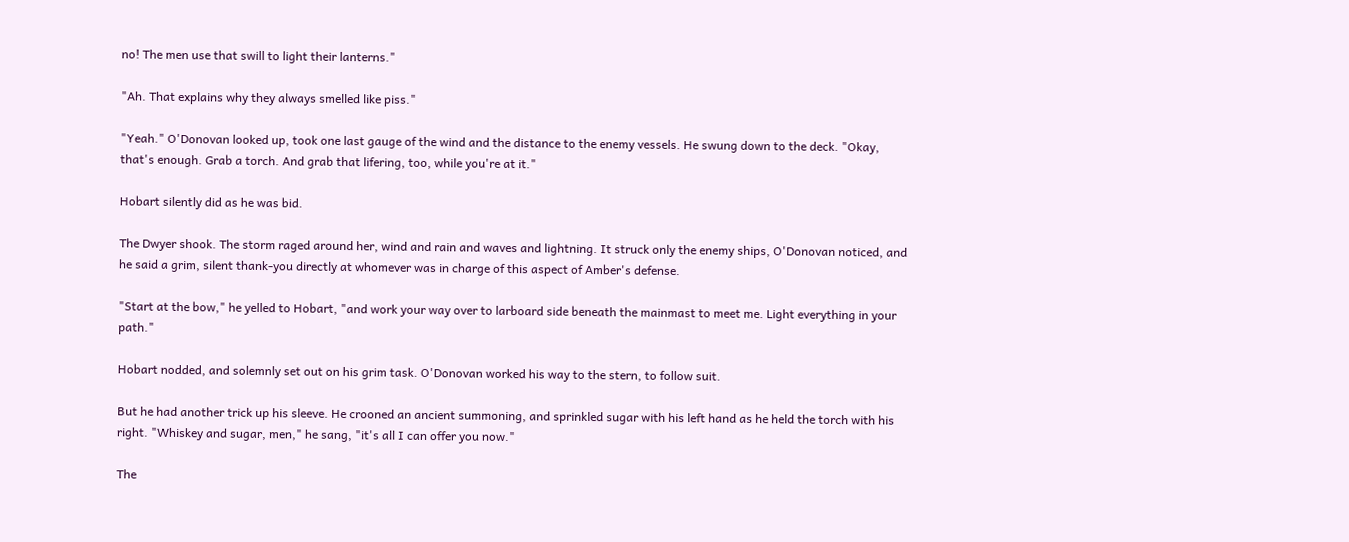no! The men use that swill to light their lanterns."

"Ah. That explains why they always smelled like piss."

"Yeah." O'Donovan looked up, took one last gauge of the wind and the distance to the enemy vessels. He swung down to the deck. "Okay, that's enough. Grab a torch. And grab that lifering, too, while you're at it."

Hobart silently did as he was bid.

The Dwyer shook. The storm raged around her, wind and rain and waves and lightning. It struck only the enemy ships, O'Donovan noticed, and he said a grim, silent thank-you directly at whomever was in charge of this aspect of Amber's defense.

"Start at the bow," he yelled to Hobart, "and work your way over to larboard side beneath the mainmast to meet me. Light everything in your path."

Hobart nodded, and solemnly set out on his grim task. O'Donovan worked his way to the stern, to follow suit.

But he had another trick up his sleeve. He crooned an ancient summoning, and sprinkled sugar with his left hand as he held the torch with his right. "Whiskey and sugar, men," he sang, "it's all I can offer you now."

The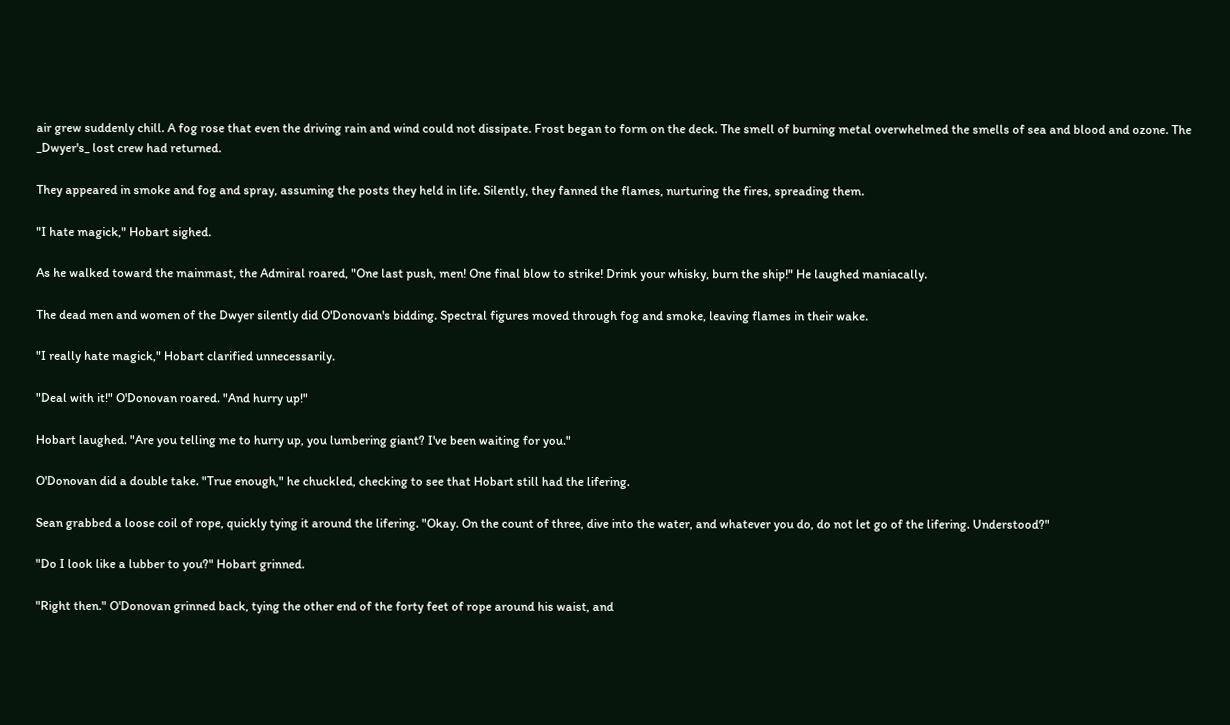air grew suddenly chill. A fog rose that even the driving rain and wind could not dissipate. Frost began to form on the deck. The smell of burning metal overwhelmed the smells of sea and blood and ozone. The _Dwyer's_ lost crew had returned.

They appeared in smoke and fog and spray, assuming the posts they held in life. Silently, they fanned the flames, nurturing the fires, spreading them.

"I hate magick," Hobart sighed.

As he walked toward the mainmast, the Admiral roared, "One last push, men! One final blow to strike! Drink your whisky, burn the ship!" He laughed maniacally.

The dead men and women of the Dwyer silently did O'Donovan's bidding. Spectral figures moved through fog and smoke, leaving flames in their wake.

"I really hate magick," Hobart clarified unnecessarily.

"Deal with it!" O'Donovan roared. "And hurry up!"

Hobart laughed. "Are you telling me to hurry up, you lumbering giant? I've been waiting for you."

O'Donovan did a double take. "True enough," he chuckled, checking to see that Hobart still had the lifering.

Sean grabbed a loose coil of rope, quickly tying it around the lifering. "Okay. On the count of three, dive into the water, and whatever you do, do not let go of the lifering. Understood?"

"Do I look like a lubber to you?" Hobart grinned.

"Right then." O'Donovan grinned back, tying the other end of the forty feet of rope around his waist, and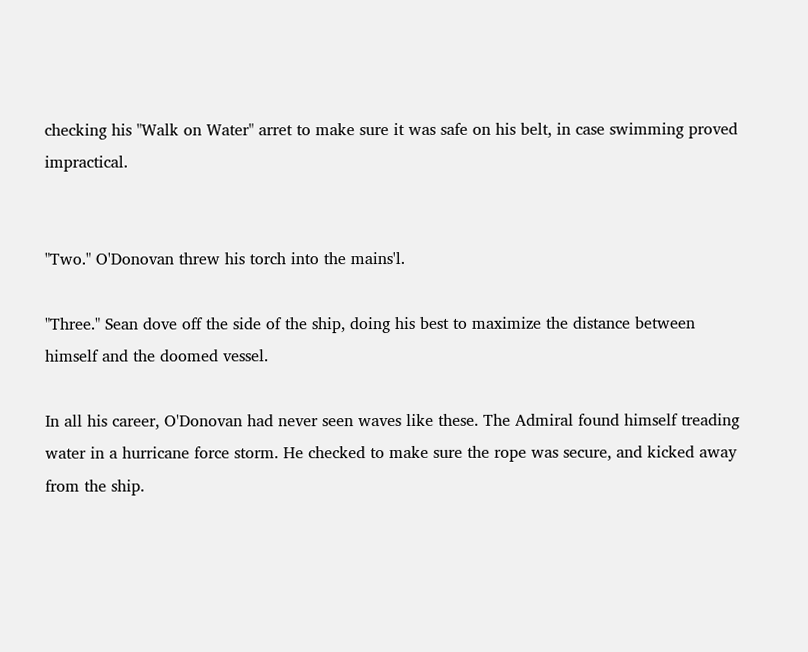checking his "Walk on Water" arret to make sure it was safe on his belt, in case swimming proved impractical.


"Two." O'Donovan threw his torch into the mains'l.

"Three." Sean dove off the side of the ship, doing his best to maximize the distance between himself and the doomed vessel.

In all his career, O'Donovan had never seen waves like these. The Admiral found himself treading water in a hurricane force storm. He checked to make sure the rope was secure, and kicked away from the ship.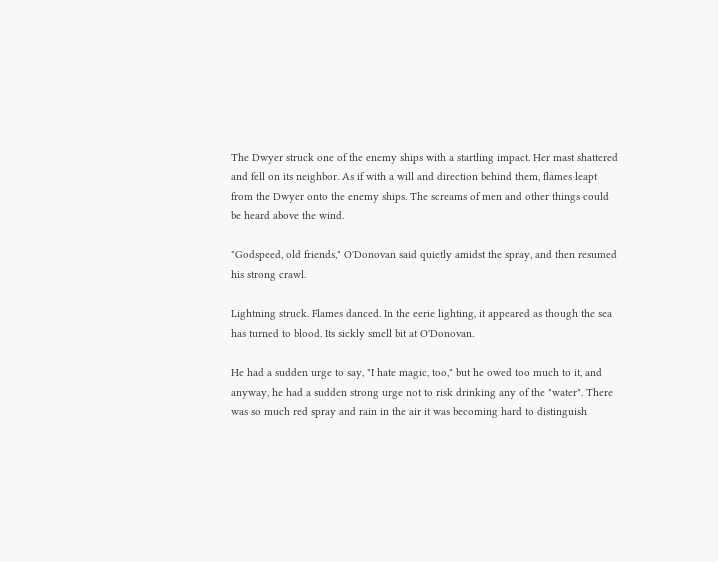The Dwyer struck one of the enemy ships with a startling impact. Her mast shattered and fell on its neighbor. As if with a will and direction behind them, flames leapt from the Dwyer onto the enemy ships. The screams of men and other things could be heard above the wind.

"Godspeed, old friends," O'Donovan said quietly amidst the spray, and then resumed his strong crawl.

Lightning struck. Flames danced. In the eerie lighting, it appeared as though the sea has turned to blood. Its sickly smell bit at O'Donovan.

He had a sudden urge to say, "I hate magic, too," but he owed too much to it, and anyway, he had a sudden strong urge not to risk drinking any of the "water". There was so much red spray and rain in the air it was becoming hard to distinguish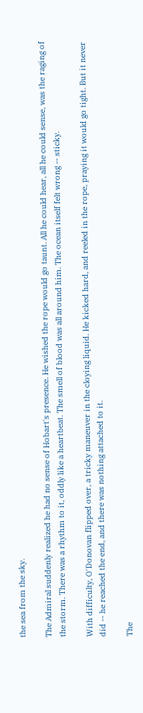the sea from the sky.

The Admiral suddenly realized he had no sense of Hobart's presence. He wished the rope would go taunt. All he could hear, all he could sense, was the raging of the storm. There was a rhythm to it, oddly like a heartbeat. The smell of blood was all around him. The ocean itself felt wrong -- sticky.

With difficulty, O'Donovan flipped over, a tricky maneuver in the cloying liquid. He kicked hard, and reeled in the rope, praying it would go tight. But it never did -- he reached the end, and there was nothing attached to it.

The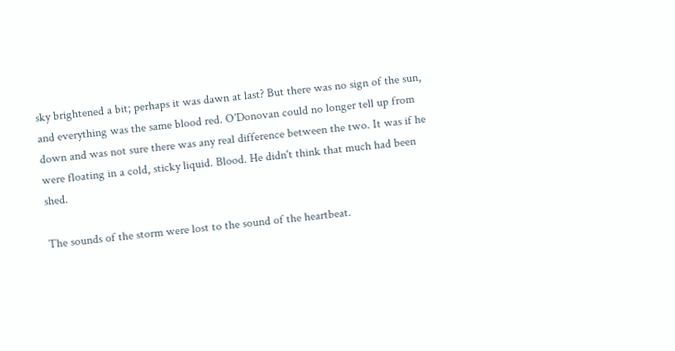sky brightened a bit; perhaps it was dawn at last? But there was no sign of the sun, and everything was the same blood red. O'Donovan could no longer tell up from down and was not sure there was any real difference between the two. It was if he were floating in a cold, sticky liquid. Blood. He didn't think that much had been shed.

The sounds of the storm were lost to the sound of the heartbeat.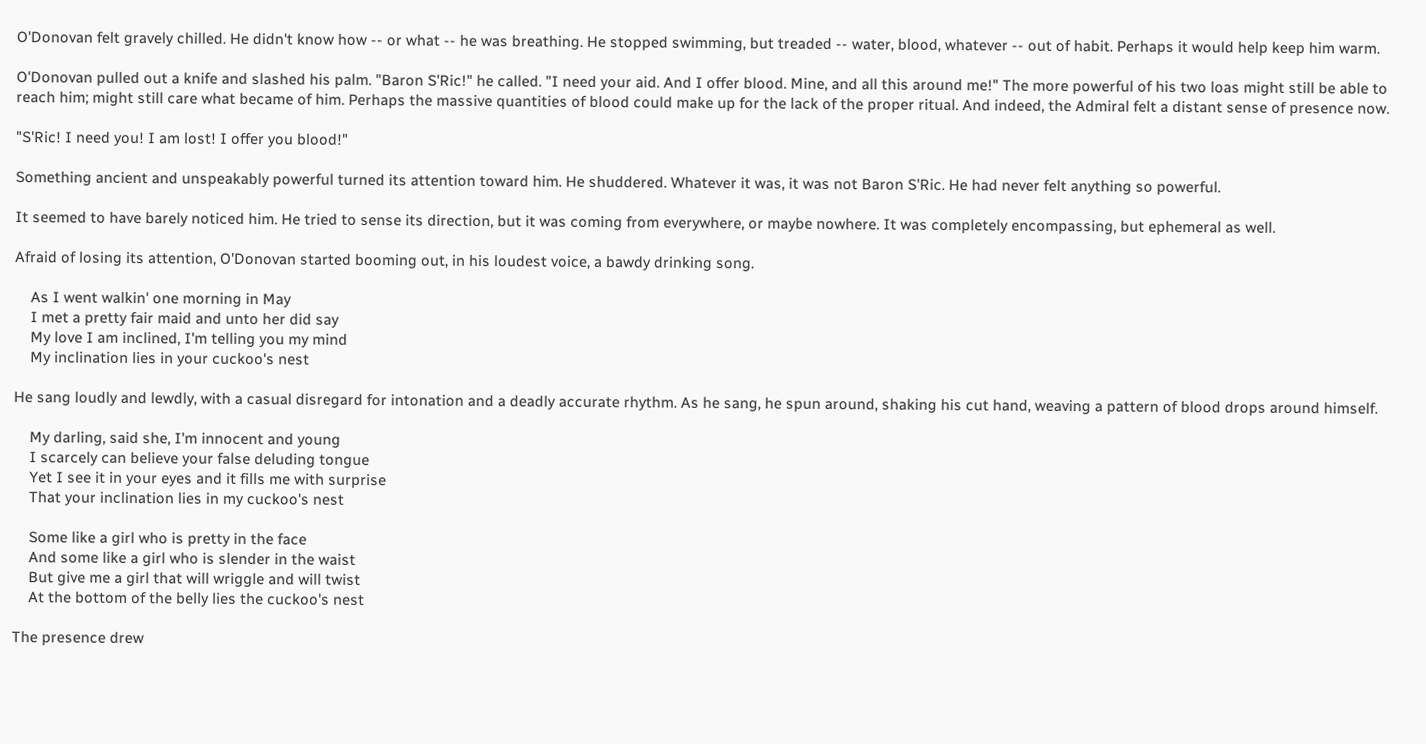O'Donovan felt gravely chilled. He didn't know how -- or what -- he was breathing. He stopped swimming, but treaded -- water, blood, whatever -- out of habit. Perhaps it would help keep him warm.

O'Donovan pulled out a knife and slashed his palm. "Baron S'Ric!" he called. "I need your aid. And I offer blood. Mine, and all this around me!" The more powerful of his two loas might still be able to reach him; might still care what became of him. Perhaps the massive quantities of blood could make up for the lack of the proper ritual. And indeed, the Admiral felt a distant sense of presence now.

"S'Ric! I need you! I am lost! I offer you blood!"

Something ancient and unspeakably powerful turned its attention toward him. He shuddered. Whatever it was, it was not Baron S'Ric. He had never felt anything so powerful.

It seemed to have barely noticed him. He tried to sense its direction, but it was coming from everywhere, or maybe nowhere. It was completely encompassing, but ephemeral as well.

Afraid of losing its attention, O'Donovan started booming out, in his loudest voice, a bawdy drinking song.

    As I went walkin' one morning in May
    I met a pretty fair maid and unto her did say
    My love I am inclined, I'm telling you my mind
    My inclination lies in your cuckoo's nest

He sang loudly and lewdly, with a casual disregard for intonation and a deadly accurate rhythm. As he sang, he spun around, shaking his cut hand, weaving a pattern of blood drops around himself.

    My darling, said she, I'm innocent and young
    I scarcely can believe your false deluding tongue
    Yet I see it in your eyes and it fills me with surprise
    That your inclination lies in my cuckoo's nest

    Some like a girl who is pretty in the face
    And some like a girl who is slender in the waist
    But give me a girl that will wriggle and will twist
    At the bottom of the belly lies the cuckoo's nest

The presence drew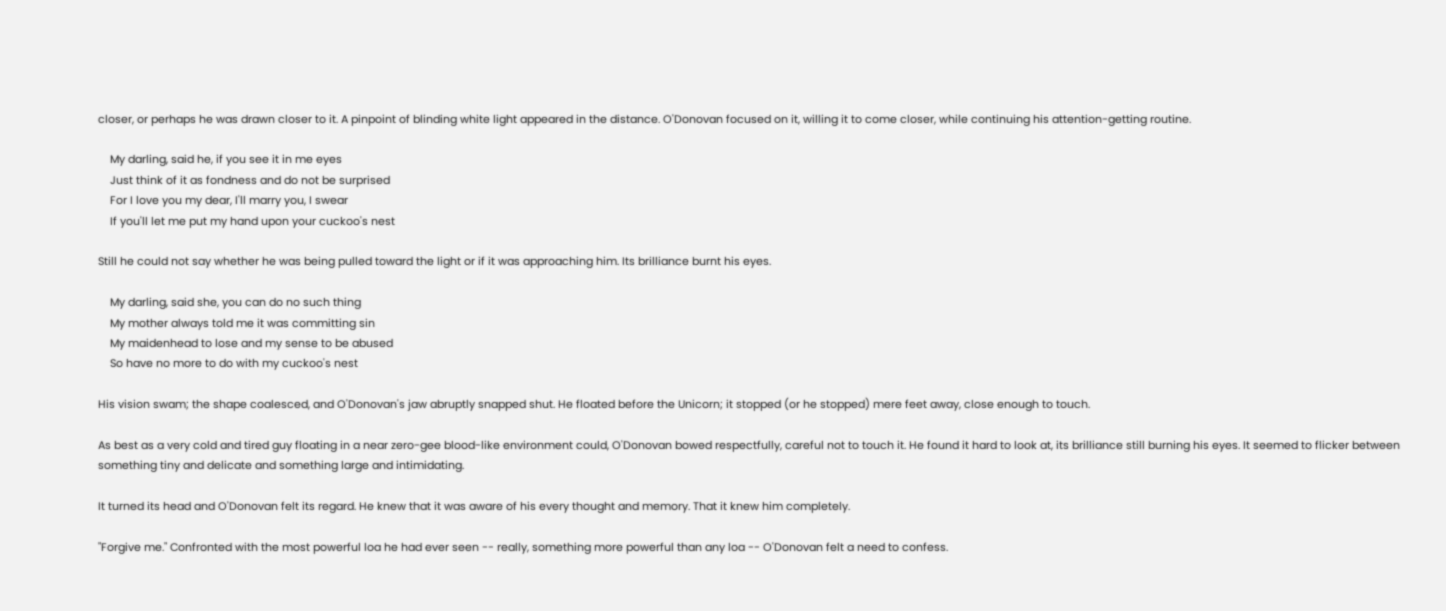closer, or perhaps he was drawn closer to it. A pinpoint of blinding white light appeared in the distance. O'Donovan focused on it, willing it to come closer, while continuing his attention-getting routine.

    My darling, said he, if you see it in me eyes
    Just think of it as fondness and do not be surprised
    For I love you my dear, I'll marry you, I swear
    If you'll let me put my hand upon your cuckoo's nest

Still he could not say whether he was being pulled toward the light or if it was approaching him. Its brilliance burnt his eyes.

    My darling, said she, you can do no such thing
    My mother always told me it was committing sin
    My maidenhead to lose and my sense to be abused
    So have no more to do with my cuckoo's nest

His vision swam; the shape coalesced, and O'Donovan's jaw abruptly snapped shut. He floated before the Unicorn; it stopped (or he stopped) mere feet away, close enough to touch.

As best as a very cold and tired guy floating in a near zero-gee blood-like environment could, O'Donovan bowed respectfully, careful not to touch it. He found it hard to look at, its brilliance still burning his eyes. It seemed to flicker between something tiny and delicate and something large and intimidating.

It turned its head and O'Donovan felt its regard. He knew that it was aware of his every thought and memory. That it knew him completely.

"Forgive me." Confronted with the most powerful loa he had ever seen -- really, something more powerful than any loa -- O'Donovan felt a need to confess.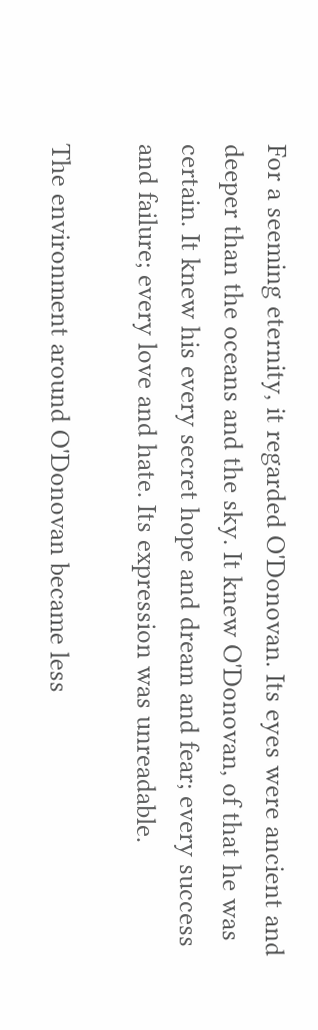For a seeming eternity, it regarded O'Donovan. Its eyes were ancient and deeper than the oceans and the sky. It knew O'Donovan, of that he was certain. It knew his every secret hope and dream and fear; every success and failure; every love and hate. Its expression was unreadable.

The environment around O'Donovan became less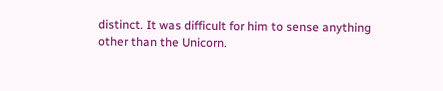distinct. It was difficult for him to sense anything other than the Unicorn.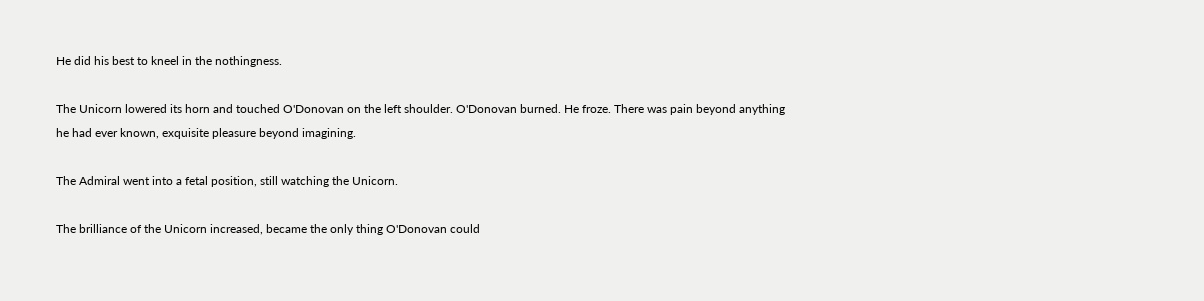He did his best to kneel in the nothingness.

The Unicorn lowered its horn and touched O'Donovan on the left shoulder. O'Donovan burned. He froze. There was pain beyond anything he had ever known, exquisite pleasure beyond imagining.

The Admiral went into a fetal position, still watching the Unicorn.

The brilliance of the Unicorn increased, became the only thing O'Donovan could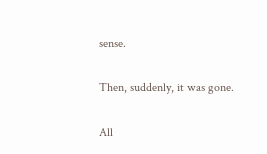sense.

Then, suddenly, it was gone.

All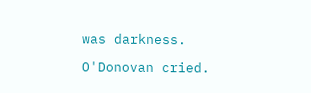was darkness.

O'Donovan cried.